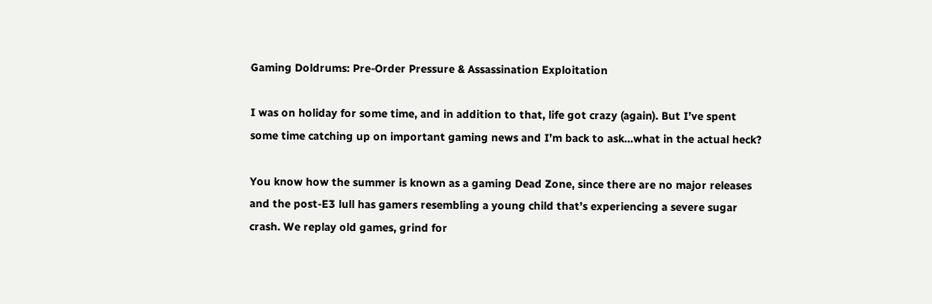Gaming Doldrums: Pre-Order Pressure & Assassination Exploitation

I was on holiday for some time, and in addition to that, life got crazy (again). But I’ve spent some time catching up on important gaming news and I’m back to ask…what in the actual heck?

You know how the summer is known as a gaming Dead Zone, since there are no major releases and the post-E3 lull has gamers resembling a young child that’s experiencing a severe sugar crash. We replay old games, grind for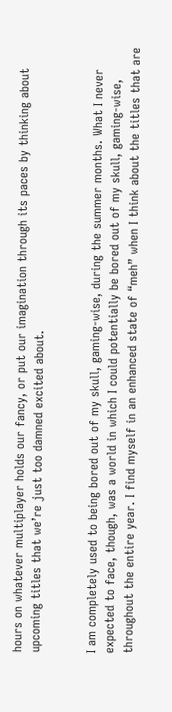hours on whatever multiplayer holds our fancy, or put our imagination through its paces by thinking about upcoming titles that we’re just too damned excited about.


I am completely used to being bored out of my skull, gaming-wise, during the summer months. What I never expected to face, though, was a world in which I could potentially be bored out of my skull, gaming-wise, throughout the entire year. I find myself in an enhanced state of “meh” when I think about the titles that are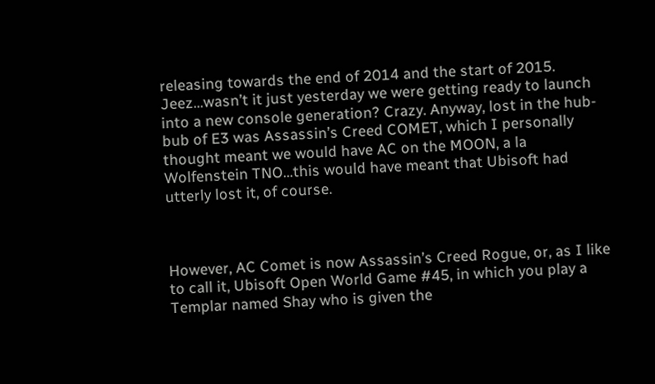releasing towards the end of 2014 and the start of 2015. Jeez…wasn’t it just yesterday we were getting ready to launch into a new console generation? Crazy. Anyway, lost in the hub-bub of E3 was Assassin’s Creed COMET, which I personally thought meant we would have AC on the MOON, a la Wolfenstein TNO…this would have meant that Ubisoft had utterly lost it, of course.



However, AC Comet is now Assassin’s Creed Rogue, or, as I like to call it, Ubisoft Open World Game #45, in which you play a Templar named Shay who is given the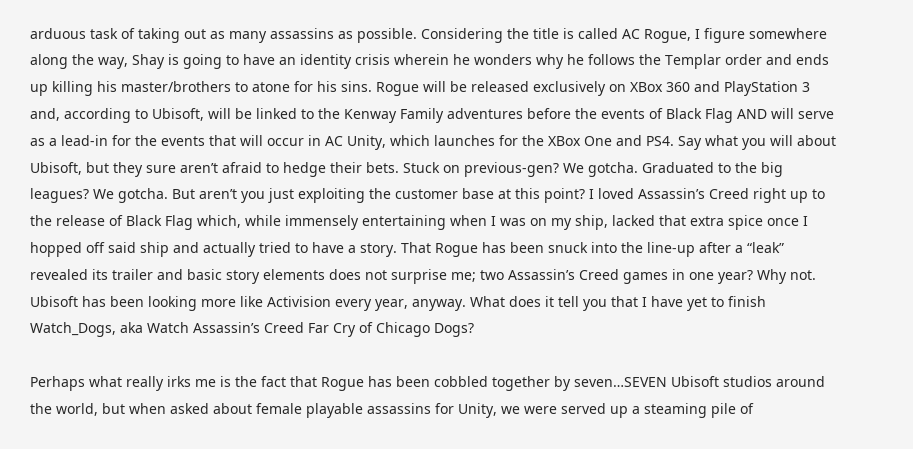arduous task of taking out as many assassins as possible. Considering the title is called AC Rogue, I figure somewhere along the way, Shay is going to have an identity crisis wherein he wonders why he follows the Templar order and ends up killing his master/brothers to atone for his sins. Rogue will be released exclusively on XBox 360 and PlayStation 3 and, according to Ubisoft, will be linked to the Kenway Family adventures before the events of Black Flag AND will serve as a lead-in for the events that will occur in AC Unity, which launches for the XBox One and PS4. Say what you will about Ubisoft, but they sure aren’t afraid to hedge their bets. Stuck on previous-gen? We gotcha. Graduated to the big leagues? We gotcha. But aren’t you just exploiting the customer base at this point? I loved Assassin’s Creed right up to the release of Black Flag which, while immensely entertaining when I was on my ship, lacked that extra spice once I hopped off said ship and actually tried to have a story. That Rogue has been snuck into the line-up after a “leak” revealed its trailer and basic story elements does not surprise me; two Assassin’s Creed games in one year? Why not. Ubisoft has been looking more like Activision every year, anyway. What does it tell you that I have yet to finish Watch_Dogs, aka Watch Assassin’s Creed Far Cry of Chicago Dogs?

Perhaps what really irks me is the fact that Rogue has been cobbled together by seven…SEVEN Ubisoft studios around the world, but when asked about female playable assassins for Unity, we were served up a steaming pile of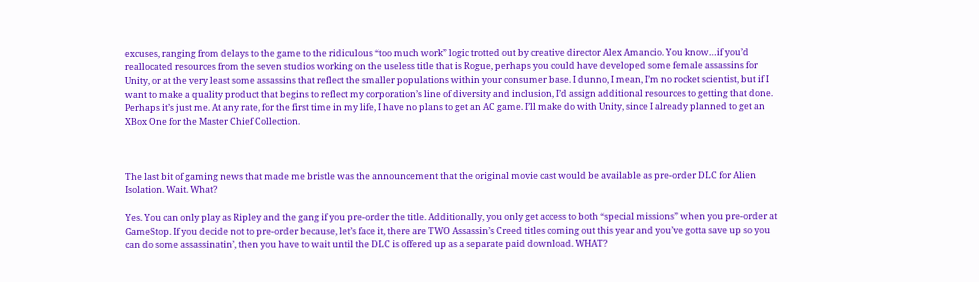excuses, ranging from delays to the game to the ridiculous “too much work” logic trotted out by creative director Alex Amancio. You know…if you’d reallocated resources from the seven studios working on the useless title that is Rogue, perhaps you could have developed some female assassins for Unity, or at the very least some assassins that reflect the smaller populations within your consumer base. I dunno, I mean, I’m no rocket scientist, but if I want to make a quality product that begins to reflect my corporation’s line of diversity and inclusion, I’d assign additional resources to getting that done. Perhaps it’s just me. At any rate, for the first time in my life, I have no plans to get an AC game. I’ll make do with Unity, since I already planned to get an XBox One for the Master Chief Collection.



The last bit of gaming news that made me bristle was the announcement that the original movie cast would be available as pre-order DLC for Alien Isolation. Wait. What?

Yes. You can only play as Ripley and the gang if you pre-order the title. Additionally, you only get access to both “special missions” when you pre-order at GameStop. If you decide not to pre-order because, let’s face it, there are TWO Assassin’s Creed titles coming out this year and you’ve gotta save up so you can do some assassinatin’, then you have to wait until the DLC is offered up as a separate paid download. WHAT?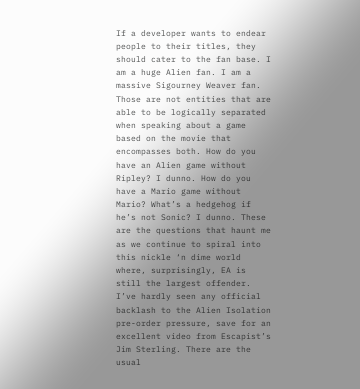If a developer wants to endear people to their titles, they should cater to the fan base. I am a huge Alien fan. I am a massive Sigourney Weaver fan. Those are not entities that are able to be logically separated when speaking about a game based on the movie that encompasses both. How do you have an Alien game without Ripley? I dunno. How do you have a Mario game without Mario? What’s a hedgehog if he’s not Sonic? I dunno. These are the questions that haunt me as we continue to spiral into this nickle ‘n dime world where, surprisingly, EA is still the largest offender. I’ve hardly seen any official backlash to the Alien Isolation pre-order pressure, save for an excellent video from Escapist’s Jim Sterling. There are the usual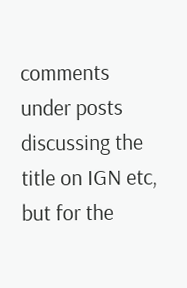comments under posts discussing the title on IGN etc, but for the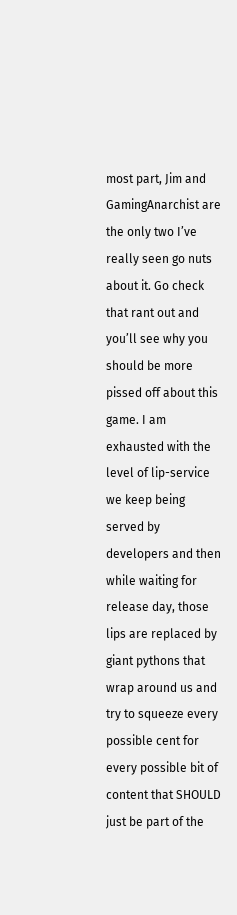most part, Jim and GamingAnarchist are the only two I’ve really seen go nuts about it. Go check that rant out and you’ll see why you should be more pissed off about this game. I am exhausted with the level of lip-service we keep being served by developers and then while waiting for release day, those lips are replaced by giant pythons that wrap around us and try to squeeze every possible cent for every possible bit of content that SHOULD just be part of the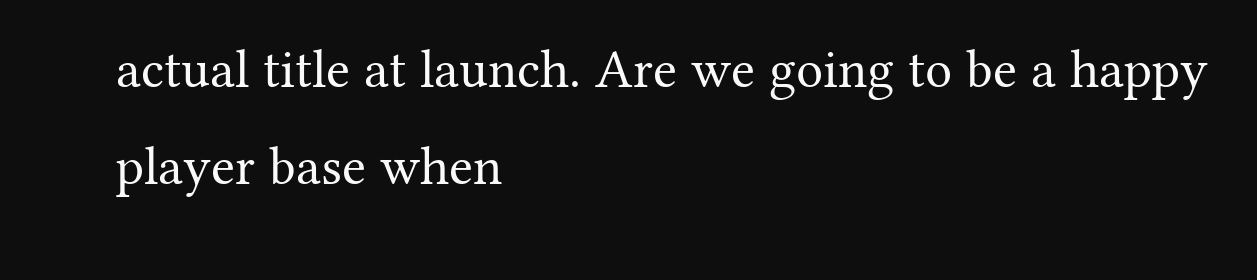actual title at launch. Are we going to be a happy player base when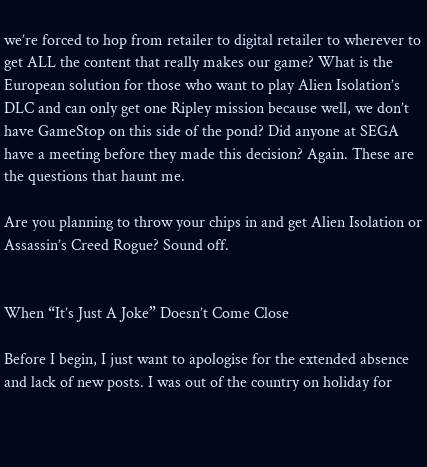we’re forced to hop from retailer to digital retailer to wherever to get ALL the content that really makes our game? What is the European solution for those who want to play Alien Isolation’s DLC and can only get one Ripley mission because well, we don’t have GameStop on this side of the pond? Did anyone at SEGA have a meeting before they made this decision? Again. These are the questions that haunt me.

Are you planning to throw your chips in and get Alien Isolation or Assassin’s Creed Rogue? Sound off.


When “It’s Just A Joke” Doesn’t Come Close

Before I begin, I just want to apologise for the extended absence and lack of new posts. I was out of the country on holiday for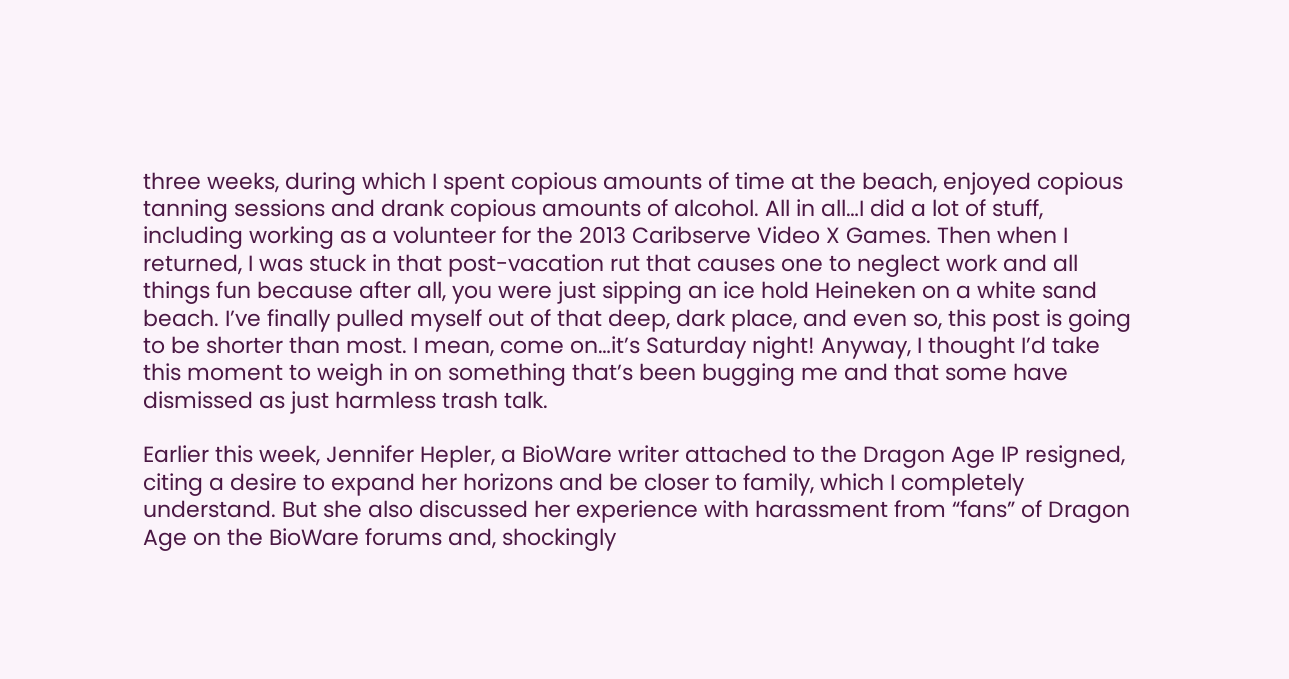three weeks, during which I spent copious amounts of time at the beach, enjoyed copious tanning sessions and drank copious amounts of alcohol. All in all…I did a lot of stuff, including working as a volunteer for the 2013 Caribserve Video X Games. Then when I returned, I was stuck in that post-vacation rut that causes one to neglect work and all things fun because after all, you were just sipping an ice hold Heineken on a white sand beach. I’ve finally pulled myself out of that deep, dark place, and even so, this post is going to be shorter than most. I mean, come on…it’s Saturday night! Anyway, I thought I’d take this moment to weigh in on something that’s been bugging me and that some have dismissed as just harmless trash talk.

Earlier this week, Jennifer Hepler, a BioWare writer attached to the Dragon Age IP resigned, citing a desire to expand her horizons and be closer to family, which I completely understand. But she also discussed her experience with harassment from “fans” of Dragon Age on the BioWare forums and, shockingly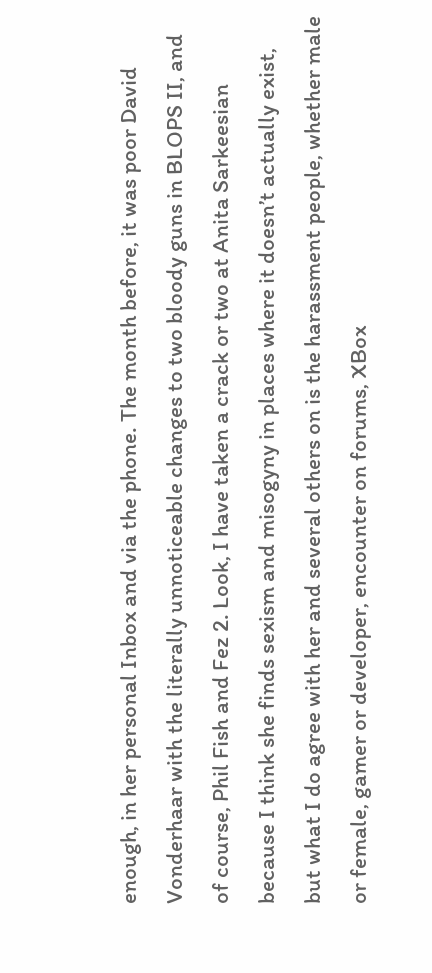enough, in her personal Inbox and via the phone. The month before, it was poor David Vonderhaar with the literally unnoticeable changes to two bloody guns in BLOPS II, and of course, Phil Fish and Fez 2. Look, I have taken a crack or two at Anita Sarkeesian because I think she finds sexism and misogyny in places where it doesn’t actually exist, but what I do agree with her and several others on is the harassment people, whether male or female, gamer or developer, encounter on forums, XBox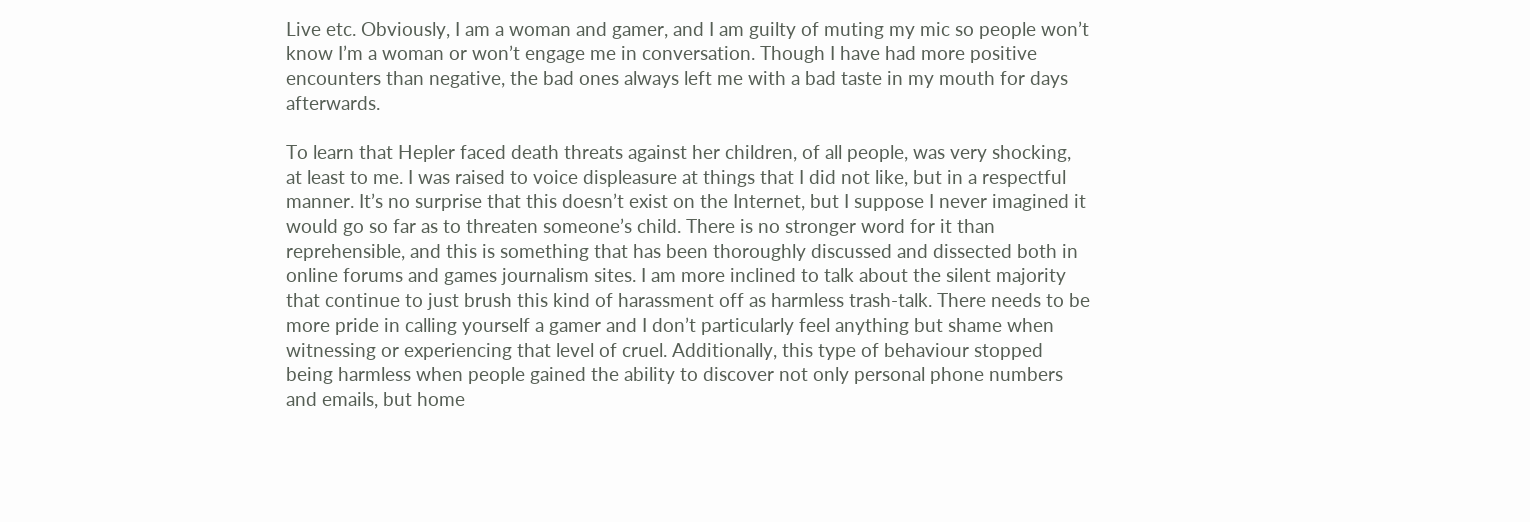Live etc. Obviously, I am a woman and gamer, and I am guilty of muting my mic so people won’t know I’m a woman or won’t engage me in conversation. Though I have had more positive encounters than negative, the bad ones always left me with a bad taste in my mouth for days afterwards.

To learn that Hepler faced death threats against her children, of all people, was very shocking, at least to me. I was raised to voice displeasure at things that I did not like, but in a respectful manner. It’s no surprise that this doesn’t exist on the Internet, but I suppose I never imagined it would go so far as to threaten someone’s child. There is no stronger word for it than reprehensible, and this is something that has been thoroughly discussed and dissected both in online forums and games journalism sites. I am more inclined to talk about the silent majority that continue to just brush this kind of harassment off as harmless trash-talk. There needs to be more pride in calling yourself a gamer and I don’t particularly feel anything but shame when witnessing or experiencing that level of cruel. Additionally, this type of behaviour stopped being harmless when people gained the ability to discover not only personal phone numbers and emails, but home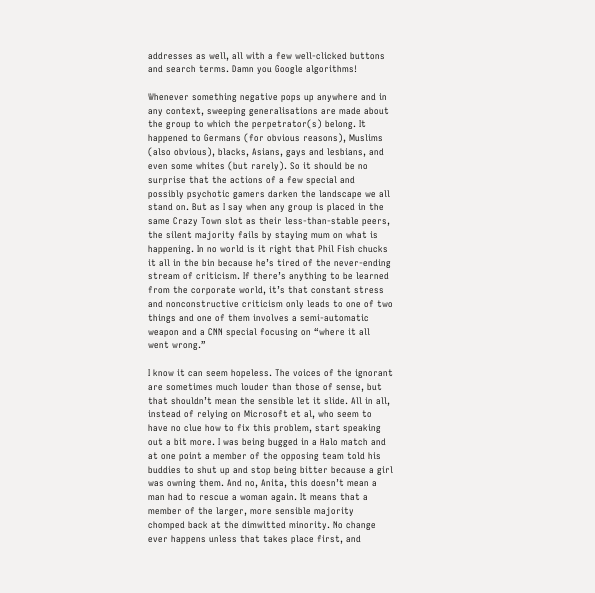addresses as well, all with a few well-clicked buttons and search terms. Damn you Google algorithms!

Whenever something negative pops up anywhere and in any context, sweeping generalisations are made about the group to which the perpetrator(s) belong. It happened to Germans (for obvious reasons), Muslims (also obvious), blacks, Asians, gays and lesbians, and even some whites (but rarely). So it should be no surprise that the actions of a few special and possibly psychotic gamers darken the landscape we all stand on. But as I say when any group is placed in the same Crazy Town slot as their less-than-stable peers, the silent majority fails by staying mum on what is happening. In no world is it right that Phil Fish chucks it all in the bin because he’s tired of the never-ending stream of criticism. If there’s anything to be learned from the corporate world, it’s that constant stress and nonconstructive criticism only leads to one of two things and one of them involves a semi-automatic weapon and a CNN special focusing on “where it all went wrong.”

I know it can seem hopeless. The voices of the ignorant are sometimes much louder than those of sense, but that shouldn’t mean the sensible let it slide. All in all, instead of relying on Microsoft et al, who seem to have no clue how to fix this problem, start speaking out a bit more. I was being bugged in a Halo match and at one point a member of the opposing team told his buddies to shut up and stop being bitter because a girl was owning them. And no, Anita, this doesn’t mean a man had to rescue a woman again. It means that a member of the larger, more sensible majority chomped back at the dimwitted minority. No change ever happens unless that takes place first, and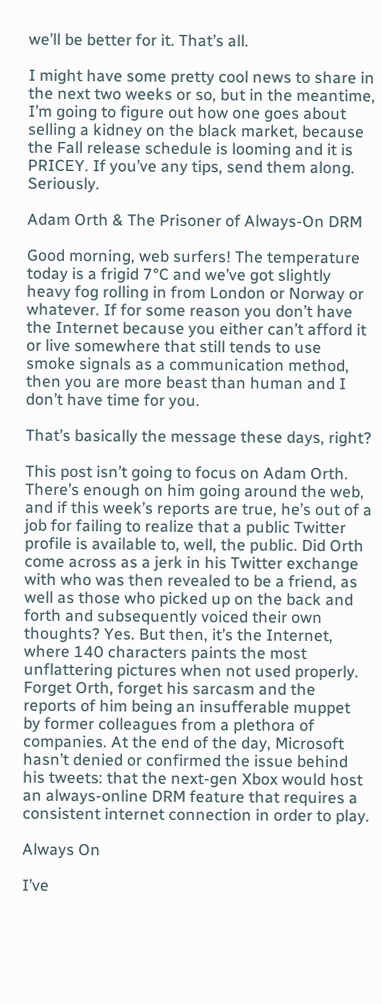we’ll be better for it. That’s all.

I might have some pretty cool news to share in the next two weeks or so, but in the meantime, I’m going to figure out how one goes about selling a kidney on the black market, because the Fall release schedule is looming and it is PRICEY. If you’ve any tips, send them along. Seriously.

Adam Orth & The Prisoner of Always-On DRM

Good morning, web surfers! The temperature today is a frigid 7°C and we’ve got slightly heavy fog rolling in from London or Norway or whatever. If for some reason you don’t have the Internet because you either can’t afford it or live somewhere that still tends to use smoke signals as a communication method, then you are more beast than human and I don’t have time for you.

That’s basically the message these days, right?

This post isn’t going to focus on Adam Orth. There’s enough on him going around the web, and if this week’s reports are true, he’s out of a job for failing to realize that a public Twitter profile is available to, well, the public. Did Orth come across as a jerk in his Twitter exchange with who was then revealed to be a friend, as well as those who picked up on the back and forth and subsequently voiced their own thoughts? Yes. But then, it’s the Internet, where 140 characters paints the most unflattering pictures when not used properly. Forget Orth, forget his sarcasm and the reports of him being an insufferable muppet by former colleagues from a plethora of companies. At the end of the day, Microsoft hasn’t denied or confirmed the issue behind his tweets: that the next-gen Xbox would host an always-online DRM feature that requires a consistent internet connection in order to play.

Always On

I’ve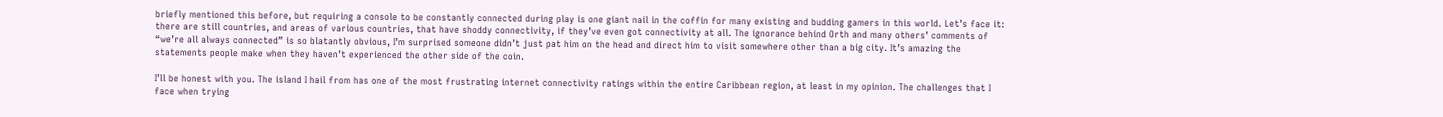briefly mentioned this before, but requiring a console to be constantly connected during play is one giant nail in the coffin for many existing and budding gamers in this world. Let’s face it: there are still countries, and areas of various countries, that have shoddy connectivity, if they’ve even got connectivity at all. The ignorance behind Orth and many others’ comments of “we’re all always connected” is so blatantly obvious, I’m surprised someone didn’t just pat him on the head and direct him to visit somewhere other than a big city. It’s amazing the statements people make when they haven’t experienced the other side of the coin.

I’ll be honest with you. The island I hail from has one of the most frustrating internet connectivity ratings within the entire Caribbean region, at least in my opinion. The challenges that I face when trying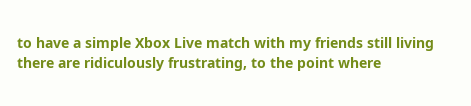to have a simple Xbox Live match with my friends still living there are ridiculously frustrating, to the point where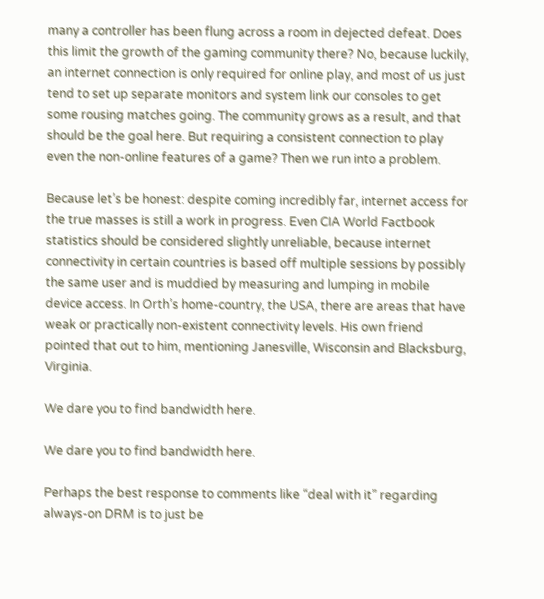many a controller has been flung across a room in dejected defeat. Does this limit the growth of the gaming community there? No, because luckily, an internet connection is only required for online play, and most of us just tend to set up separate monitors and system link our consoles to get some rousing matches going. The community grows as a result, and that should be the goal here. But requiring a consistent connection to play even the non-online features of a game? Then we run into a problem.

Because let’s be honest: despite coming incredibly far, internet access for the true masses is still a work in progress. Even CIA World Factbook statistics should be considered slightly unreliable, because internet connectivity in certain countries is based off multiple sessions by possibly the same user and is muddied by measuring and lumping in mobile device access. In Orth’s home-country, the USA, there are areas that have weak or practically non-existent connectivity levels. His own friend pointed that out to him, mentioning Janesville, Wisconsin and Blacksburg, Virginia.

We dare you to find bandwidth here.

We dare you to find bandwidth here.

Perhaps the best response to comments like “deal with it” regarding always-on DRM is to just be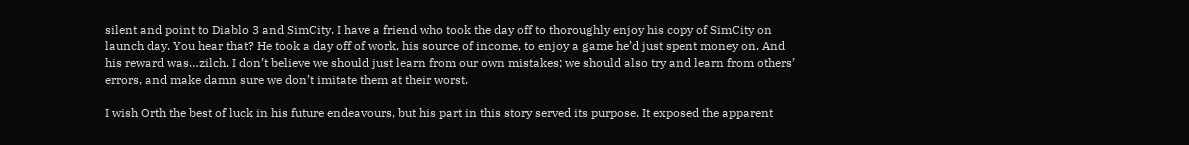silent and point to Diablo 3 and SimCity. I have a friend who took the day off to thoroughly enjoy his copy of SimCity on launch day. You hear that? He took a day off of work, his source of income, to enjoy a game he’d just spent money on. And his reward was…zilch. I don’t believe we should just learn from our own mistakes; we should also try and learn from others’ errors, and make damn sure we don’t imitate them at their worst.

I wish Orth the best of luck in his future endeavours, but his part in this story served its purpose. It exposed the apparent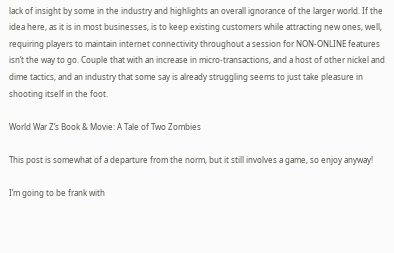lack of insight by some in the industry and highlights an overall ignorance of the larger world. If the idea here, as it is in most businesses, is to keep existing customers while attracting new ones, well, requiring players to maintain internet connectivity throughout a session for NON-ONLINE features isn’t the way to go. Couple that with an increase in micro-transactions, and a host of other nickel and dime tactics, and an industry that some say is already struggling seems to just take pleasure in shooting itself in the foot.

World War Z’s Book & Movie: A Tale of Two Zombies

This post is somewhat of a departure from the norm, but it still involves a game, so enjoy anyway!

I’m going to be frank with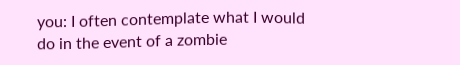you: I often contemplate what I would do in the event of a zombie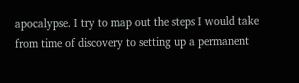apocalypse. I try to map out the steps I would take from time of discovery to setting up a permanent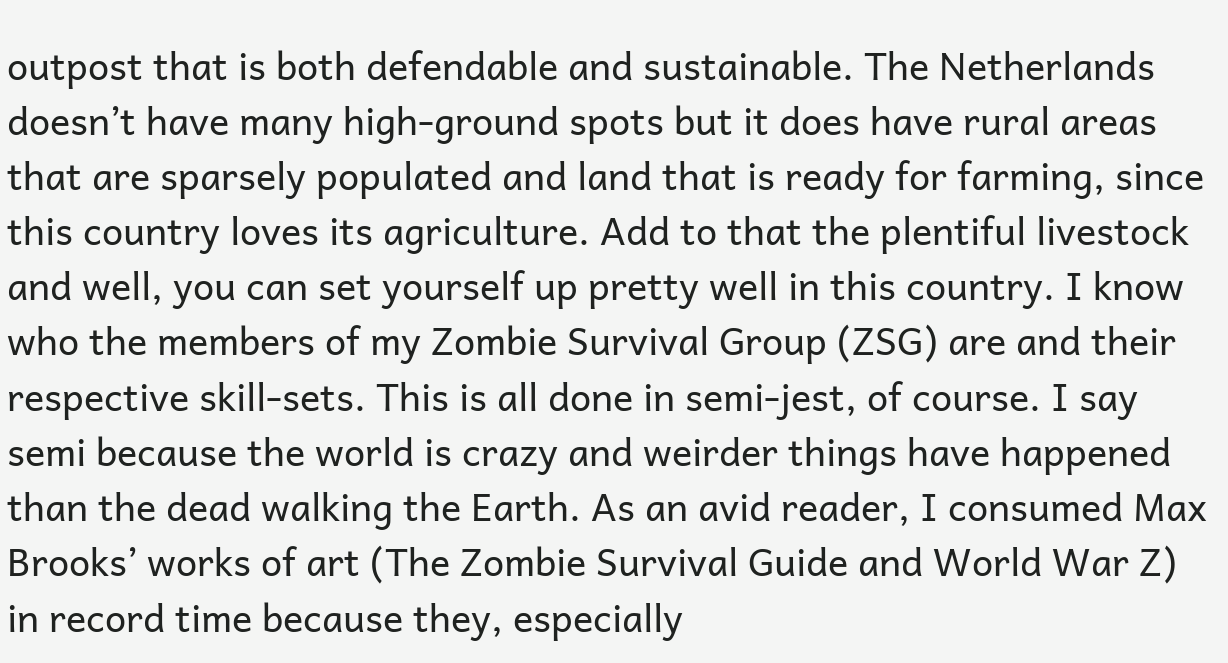outpost that is both defendable and sustainable. The Netherlands doesn’t have many high-ground spots but it does have rural areas that are sparsely populated and land that is ready for farming, since this country loves its agriculture. Add to that the plentiful livestock and well, you can set yourself up pretty well in this country. I know who the members of my Zombie Survival Group (ZSG) are and their respective skill-sets. This is all done in semi-jest, of course. I say semi because the world is crazy and weirder things have happened than the dead walking the Earth. As an avid reader, I consumed Max Brooks’ works of art (The Zombie Survival Guide and World War Z) in record time because they, especially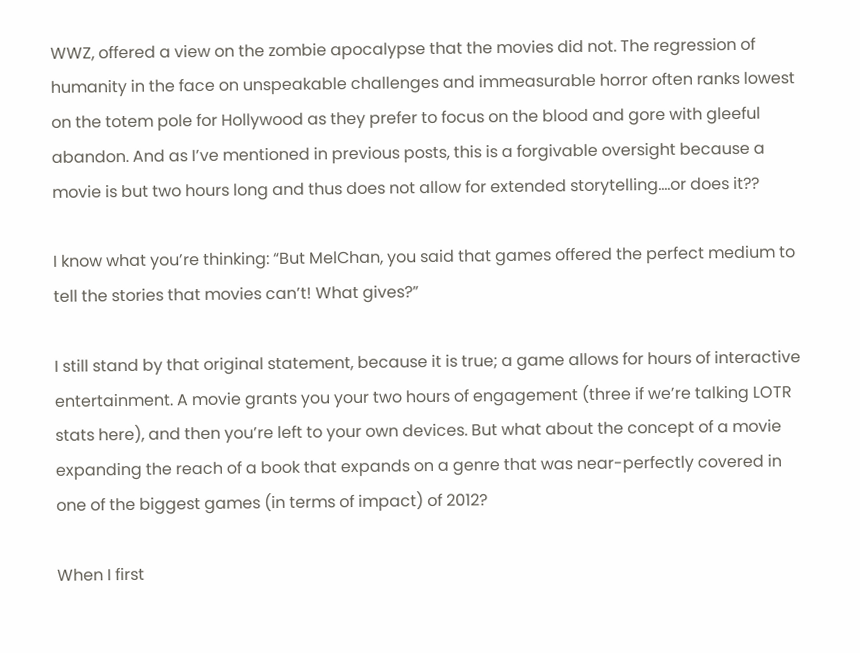WWZ, offered a view on the zombie apocalypse that the movies did not. The regression of humanity in the face on unspeakable challenges and immeasurable horror often ranks lowest on the totem pole for Hollywood as they prefer to focus on the blood and gore with gleeful abandon. And as I’ve mentioned in previous posts, this is a forgivable oversight because a movie is but two hours long and thus does not allow for extended storytelling….or does it??

I know what you’re thinking: “But MelChan, you said that games offered the perfect medium to tell the stories that movies can’t! What gives?”

I still stand by that original statement, because it is true; a game allows for hours of interactive entertainment. A movie grants you your two hours of engagement (three if we’re talking LOTR stats here), and then you’re left to your own devices. But what about the concept of a movie expanding the reach of a book that expands on a genre that was near-perfectly covered in one of the biggest games (in terms of impact) of 2012?

When I first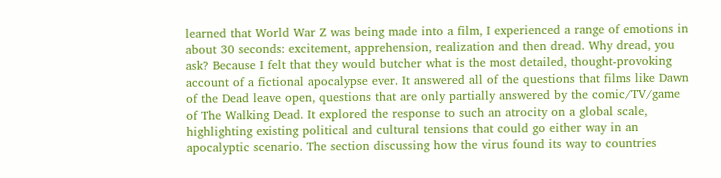learned that World War Z was being made into a film, I experienced a range of emotions in about 30 seconds: excitement, apprehension, realization and then dread. Why dread, you ask? Because I felt that they would butcher what is the most detailed, thought-provoking account of a fictional apocalypse ever. It answered all of the questions that films like Dawn of the Dead leave open, questions that are only partially answered by the comic/TV/game of The Walking Dead. It explored the response to such an atrocity on a global scale, highlighting existing political and cultural tensions that could go either way in an apocalyptic scenario. The section discussing how the virus found its way to countries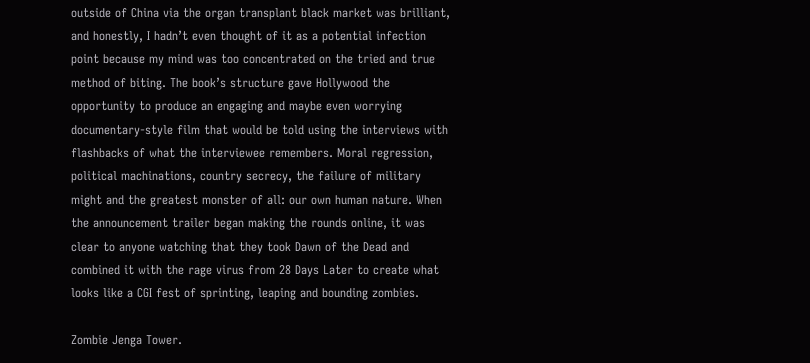outside of China via the organ transplant black market was brilliant, and honestly, I hadn’t even thought of it as a potential infection point because my mind was too concentrated on the tried and true method of biting. The book’s structure gave Hollywood the opportunity to produce an engaging and maybe even worrying documentary-style film that would be told using the interviews with flashbacks of what the interviewee remembers. Moral regression, political machinations, country secrecy, the failure of military might and the greatest monster of all: our own human nature. When the announcement trailer began making the rounds online, it was clear to anyone watching that they took Dawn of the Dead and combined it with the rage virus from 28 Days Later to create what looks like a CGI fest of sprinting, leaping and bounding zombies.

Zombie Jenga Tower.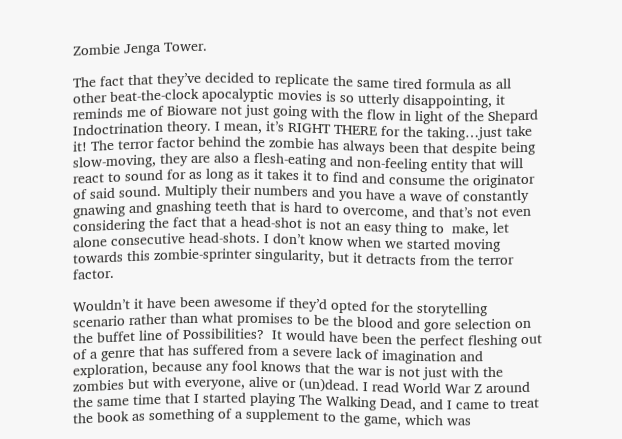Zombie Jenga Tower.

The fact that they’ve decided to replicate the same tired formula as all other beat-the-clock apocalyptic movies is so utterly disappointing, it reminds me of Bioware not just going with the flow in light of the Shepard Indoctrination theory. I mean, it’s RIGHT THERE for the taking…just take it! The terror factor behind the zombie has always been that despite being slow-moving, they are also a flesh-eating and non-feeling entity that will react to sound for as long as it takes it to find and consume the originator of said sound. Multiply their numbers and you have a wave of constantly gnawing and gnashing teeth that is hard to overcome, and that’s not even considering the fact that a head-shot is not an easy thing to  make, let alone consecutive head-shots. I don’t know when we started moving towards this zombie-sprinter singularity, but it detracts from the terror factor.

Wouldn’t it have been awesome if they’d opted for the storytelling scenario rather than what promises to be the blood and gore selection on the buffet line of Possibilities?  It would have been the perfect fleshing out of a genre that has suffered from a severe lack of imagination and exploration, because any fool knows that the war is not just with the zombies but with everyone, alive or (un)dead. I read World War Z around the same time that I started playing The Walking Dead, and I came to treat the book as something of a supplement to the game, which was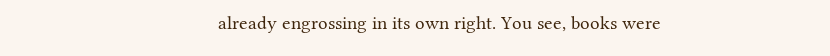already engrossing in its own right. You see, books were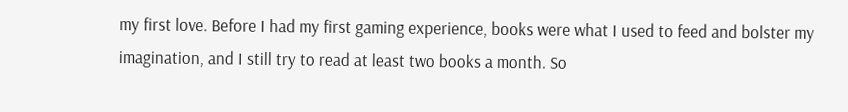my first love. Before I had my first gaming experience, books were what I used to feed and bolster my imagination, and I still try to read at least two books a month. So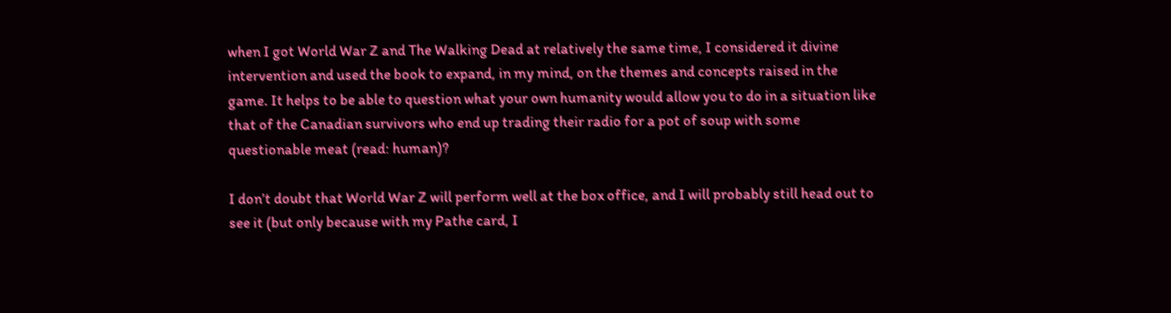when I got World War Z and The Walking Dead at relatively the same time, I considered it divine intervention and used the book to expand, in my mind, on the themes and concepts raised in the game. It helps to be able to question what your own humanity would allow you to do in a situation like that of the Canadian survivors who end up trading their radio for a pot of soup with some questionable meat (read: human)?

I don’t doubt that World War Z will perform well at the box office, and I will probably still head out to see it (but only because with my Pathe card, I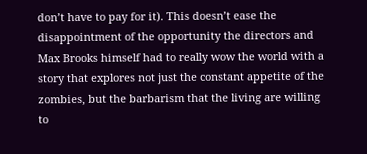don’t have to pay for it). This doesn’t ease the disappointment of the opportunity the directors and Max Brooks himself had to really wow the world with a story that explores not just the constant appetite of the zombies, but the barbarism that the living are willing to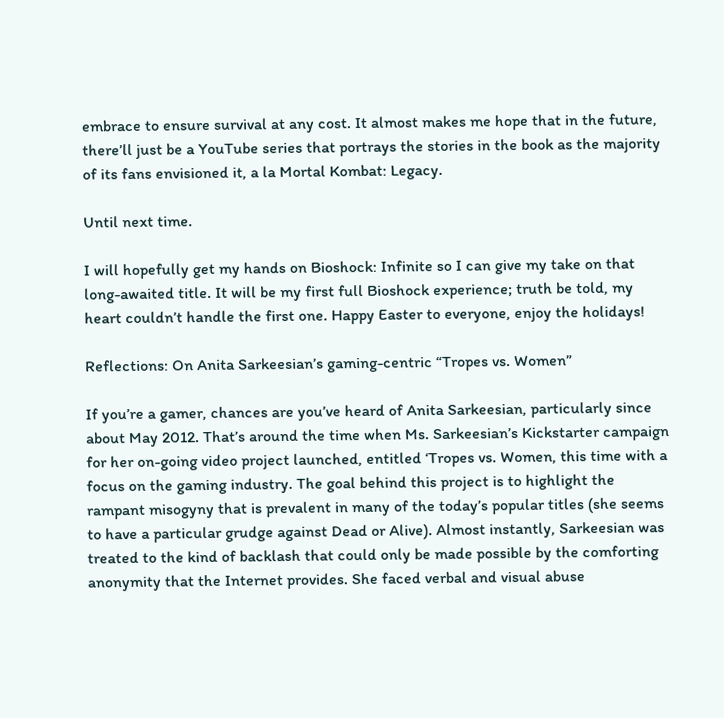embrace to ensure survival at any cost. It almost makes me hope that in the future, there’ll just be a YouTube series that portrays the stories in the book as the majority of its fans envisioned it, a la Mortal Kombat: Legacy.

Until next time.

I will hopefully get my hands on Bioshock: Infinite so I can give my take on that long-awaited title. It will be my first full Bioshock experience; truth be told, my heart couldn’t handle the first one. Happy Easter to everyone, enjoy the holidays!

Reflections: On Anita Sarkeesian’s gaming-centric “Tropes vs. Women”

If you’re a gamer, chances are you’ve heard of Anita Sarkeesian, particularly since about May 2012. That’s around the time when Ms. Sarkeesian’s Kickstarter campaign for her on-going video project launched, entitled ‘Tropes vs. Women, this time with a focus on the gaming industry. The goal behind this project is to highlight the rampant misogyny that is prevalent in many of the today’s popular titles (she seems to have a particular grudge against Dead or Alive). Almost instantly, Sarkeesian was treated to the kind of backlash that could only be made possible by the comforting anonymity that the Internet provides. She faced verbal and visual abuse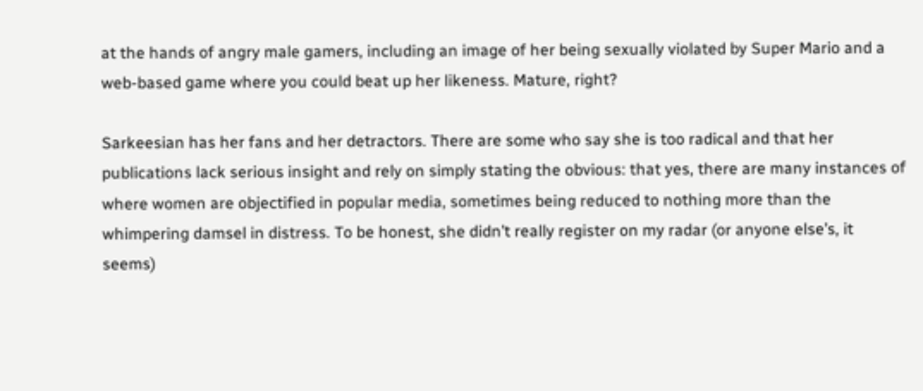at the hands of angry male gamers, including an image of her being sexually violated by Super Mario and a web-based game where you could beat up her likeness. Mature, right?

Sarkeesian has her fans and her detractors. There are some who say she is too radical and that her publications lack serious insight and rely on simply stating the obvious: that yes, there are many instances of where women are objectified in popular media, sometimes being reduced to nothing more than the whimpering damsel in distress. To be honest, she didn’t really register on my radar (or anyone else’s, it seems)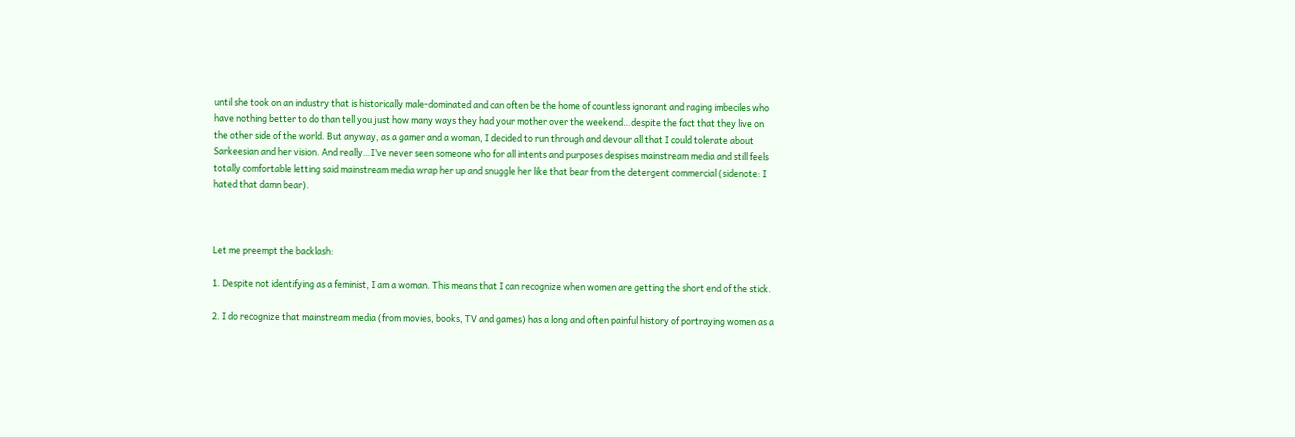until she took on an industry that is historically male-dominated and can often be the home of countless ignorant and raging imbeciles who have nothing better to do than tell you just how many ways they had your mother over the weekend…despite the fact that they live on the other side of the world. But anyway, as a gamer and a woman, I decided to run through and devour all that I could tolerate about Sarkeesian and her vision. And really…I’ve never seen someone who for all intents and purposes despises mainstream media and still feels totally comfortable letting said mainstream media wrap her up and snuggle her like that bear from the detergent commercial (sidenote: I hated that damn bear).



Let me preempt the backlash:

1. Despite not identifying as a feminist, I am a woman. This means that I can recognize when women are getting the short end of the stick.

2. I do recognize that mainstream media (from movies, books, TV and games) has a long and often painful history of portraying women as a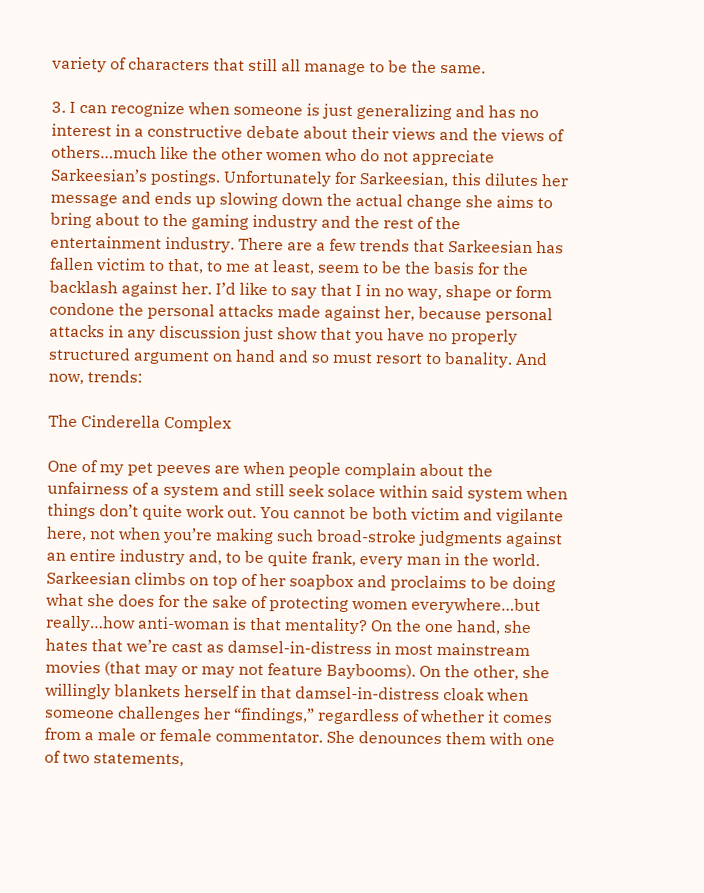variety of characters that still all manage to be the same.

3. I can recognize when someone is just generalizing and has no interest in a constructive debate about their views and the views of others…much like the other women who do not appreciate Sarkeesian’s postings. Unfortunately for Sarkeesian, this dilutes her message and ends up slowing down the actual change she aims to bring about to the gaming industry and the rest of the entertainment industry. There are a few trends that Sarkeesian has fallen victim to that, to me at least, seem to be the basis for the backlash against her. I’d like to say that I in no way, shape or form condone the personal attacks made against her, because personal attacks in any discussion just show that you have no properly structured argument on hand and so must resort to banality. And now, trends:

The Cinderella Complex

One of my pet peeves are when people complain about the unfairness of a system and still seek solace within said system when things don’t quite work out. You cannot be both victim and vigilante here, not when you’re making such broad-stroke judgments against an entire industry and, to be quite frank, every man in the world. Sarkeesian climbs on top of her soapbox and proclaims to be doing what she does for the sake of protecting women everywhere…but really…how anti-woman is that mentality? On the one hand, she hates that we’re cast as damsel-in-distress in most mainstream movies (that may or may not feature Baybooms). On the other, she willingly blankets herself in that damsel-in-distress cloak when someone challenges her “findings,” regardless of whether it comes from a male or female commentator. She denounces them with one of two statements,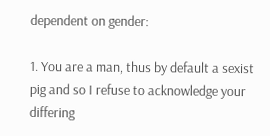dependent on gender:

1. You are a man, thus by default a sexist pig and so I refuse to acknowledge your differing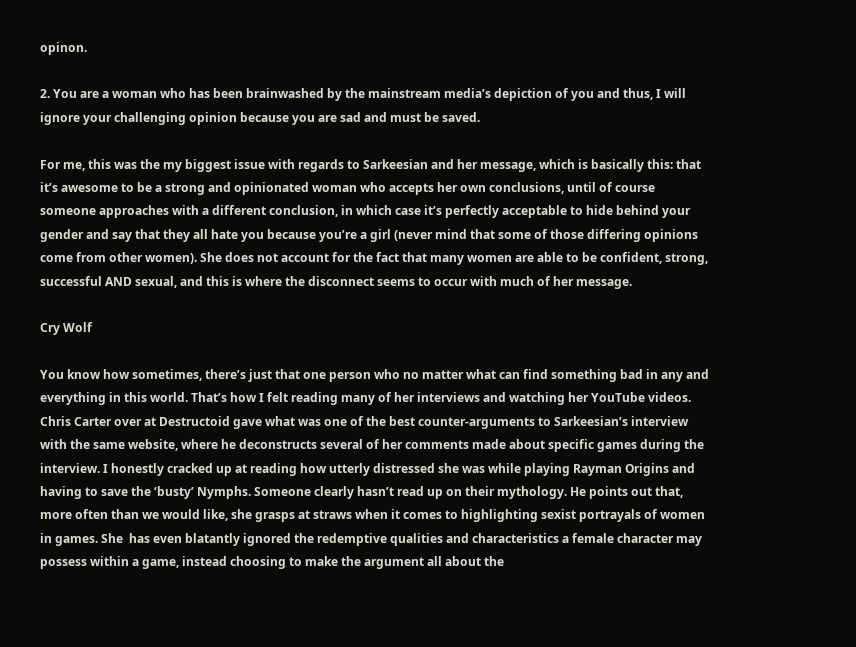opinon.

2. You are a woman who has been brainwashed by the mainstream media’s depiction of you and thus, I will ignore your challenging opinion because you are sad and must be saved.

For me, this was the my biggest issue with regards to Sarkeesian and her message, which is basically this: that it’s awesome to be a strong and opinionated woman who accepts her own conclusions, until of course someone approaches with a different conclusion, in which case it’s perfectly acceptable to hide behind your gender and say that they all hate you because you’re a girl (never mind that some of those differing opinions come from other women). She does not account for the fact that many women are able to be confident, strong, successful AND sexual, and this is where the disconnect seems to occur with much of her message.

Cry Wolf

You know how sometimes, there’s just that one person who no matter what can find something bad in any and everything in this world. That’s how I felt reading many of her interviews and watching her YouTube videos. Chris Carter over at Destructoid gave what was one of the best counter-arguments to Sarkeesian’s interview with the same website, where he deconstructs several of her comments made about specific games during the interview. I honestly cracked up at reading how utterly distressed she was while playing Rayman Origins and having to save the ‘busty’ Nymphs. Someone clearly hasn’t read up on their mythology. He points out that, more often than we would like, she grasps at straws when it comes to highlighting sexist portrayals of women in games. She  has even blatantly ignored the redemptive qualities and characteristics a female character may possess within a game, instead choosing to make the argument all about the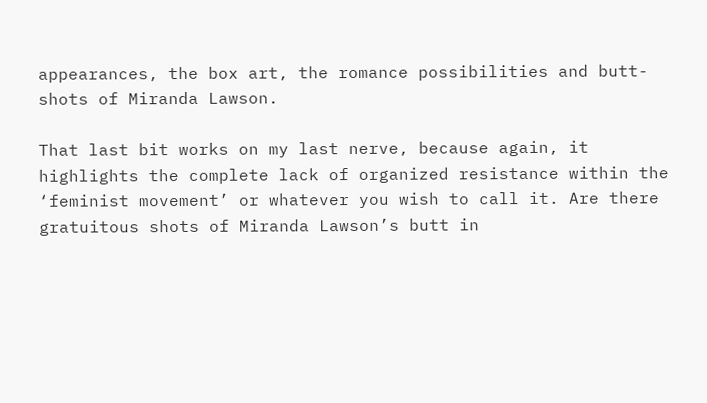appearances, the box art, the romance possibilities and butt-shots of Miranda Lawson.

That last bit works on my last nerve, because again, it highlights the complete lack of organized resistance within the ‘feminist movement’ or whatever you wish to call it. Are there gratuitous shots of Miranda Lawson’s butt in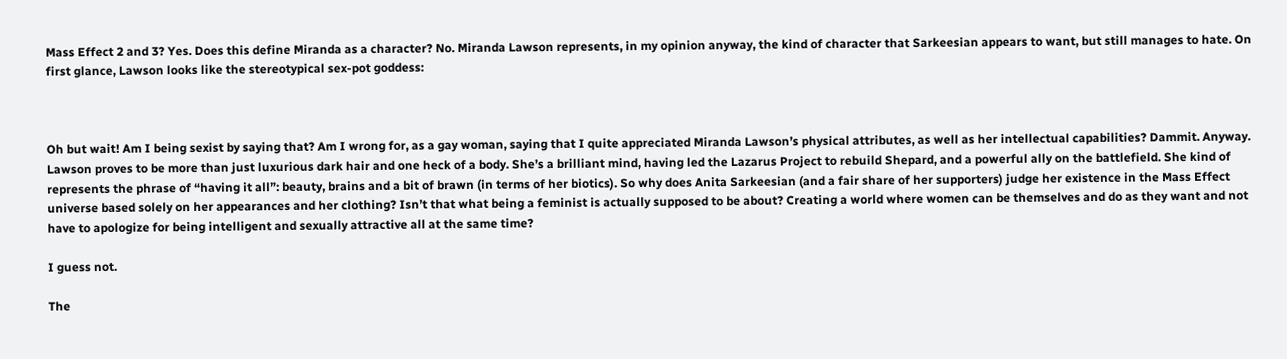Mass Effect 2 and 3? Yes. Does this define Miranda as a character? No. Miranda Lawson represents, in my opinion anyway, the kind of character that Sarkeesian appears to want, but still manages to hate. On first glance, Lawson looks like the stereotypical sex-pot goddess:



Oh but wait! Am I being sexist by saying that? Am I wrong for, as a gay woman, saying that I quite appreciated Miranda Lawson’s physical attributes, as well as her intellectual capabilities? Dammit. Anyway. Lawson proves to be more than just luxurious dark hair and one heck of a body. She’s a brilliant mind, having led the Lazarus Project to rebuild Shepard, and a powerful ally on the battlefield. She kind of represents the phrase of “having it all”: beauty, brains and a bit of brawn (in terms of her biotics). So why does Anita Sarkeesian (and a fair share of her supporters) judge her existence in the Mass Effect universe based solely on her appearances and her clothing? Isn’t that what being a feminist is actually supposed to be about? Creating a world where women can be themselves and do as they want and not have to apologize for being intelligent and sexually attractive all at the same time?

I guess not.

The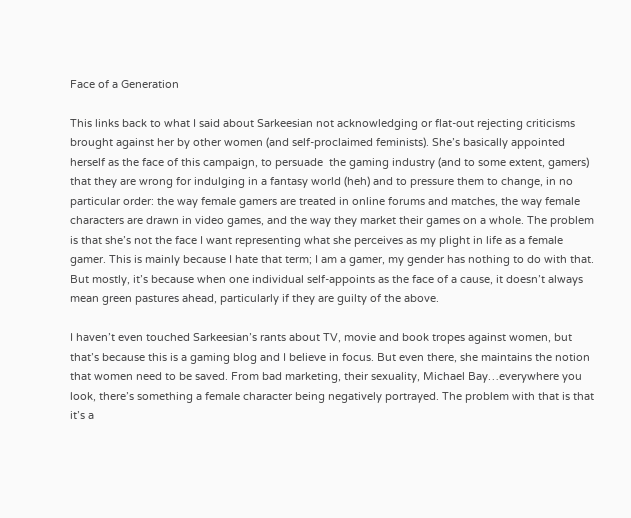Face of a Generation

This links back to what I said about Sarkeesian not acknowledging or flat-out rejecting criticisms brought against her by other women (and self-proclaimed feminists). She’s basically appointed herself as the face of this campaign, to persuade  the gaming industry (and to some extent, gamers) that they are wrong for indulging in a fantasy world (heh) and to pressure them to change, in no particular order: the way female gamers are treated in online forums and matches, the way female characters are drawn in video games, and the way they market their games on a whole. The problem is that she’s not the face I want representing what she perceives as my plight in life as a female gamer. This is mainly because I hate that term; I am a gamer, my gender has nothing to do with that. But mostly, it’s because when one individual self-appoints as the face of a cause, it doesn’t always mean green pastures ahead, particularly if they are guilty of the above.

I haven’t even touched Sarkeesian’s rants about TV, movie and book tropes against women, but that’s because this is a gaming blog and I believe in focus. But even there, she maintains the notion that women need to be saved. From bad marketing, their sexuality, Michael Bay…everywhere you look, there’s something a female character being negatively portrayed. The problem with that is that it’s a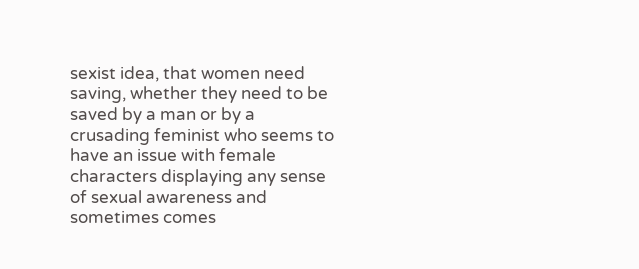sexist idea, that women need saving, whether they need to be saved by a man or by a crusading feminist who seems to have an issue with female characters displaying any sense of sexual awareness and sometimes comes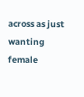across as just wanting female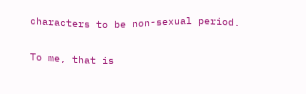characters to be non-sexual period.

To me, that is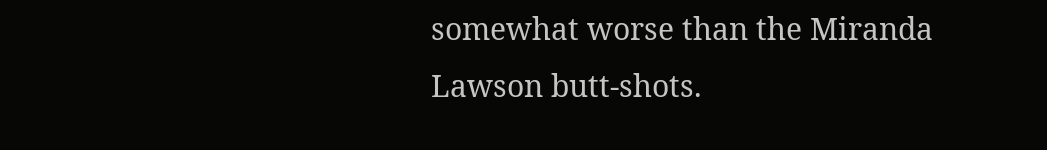somewhat worse than the Miranda Lawson butt-shots.